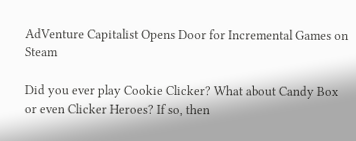AdVenture Capitalist Opens Door for Incremental Games on Steam

Did you ever play Cookie Clicker? What about Candy Box or even Clicker Heroes? If so, then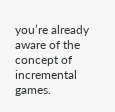you’re already aware of the concept of incremental games.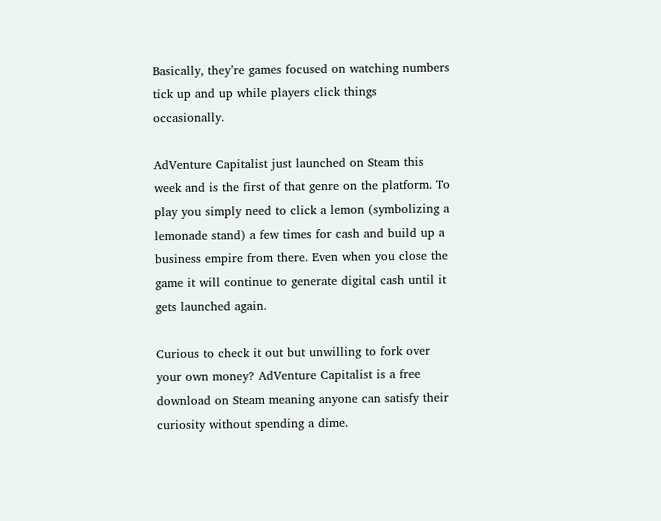Basically, they’re games focused on watching numbers tick up and up while players click things occasionally.

AdVenture Capitalist just launched on Steam this week and is the first of that genre on the platform. To play you simply need to click a lemon (symbolizing a lemonade stand) a few times for cash and build up a business empire from there. Even when you close the game it will continue to generate digital cash until it gets launched again.

Curious to check it out but unwilling to fork over your own money? AdVenture Capitalist is a free download on Steam meaning anyone can satisfy their curiosity without spending a dime.